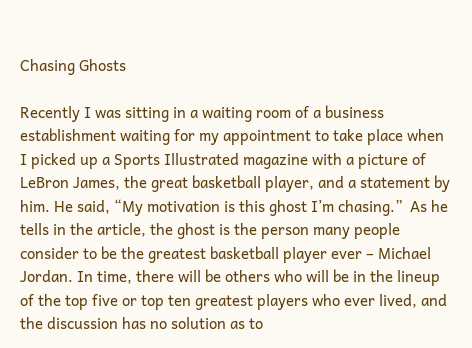Chasing Ghosts

Recently I was sitting in a waiting room of a business establishment waiting for my appointment to take place when I picked up a Sports Illustrated magazine with a picture of LeBron James, the great basketball player, and a statement by him. He said, “My motivation is this ghost I’m chasing.”  As he tells in the article, the ghost is the person many people consider to be the greatest basketball player ever – Michael Jordan. In time, there will be others who will be in the lineup of the top five or top ten greatest players who ever lived, and the discussion has no solution as to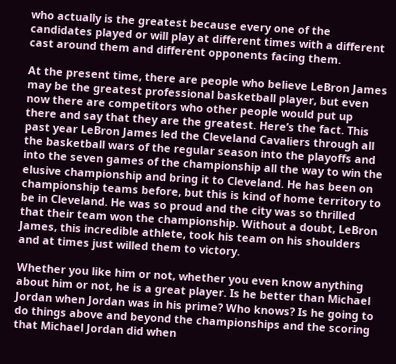who actually is the greatest because every one of the candidates played or will play at different times with a different cast around them and different opponents facing them.

At the present time, there are people who believe LeBron James may be the greatest professional basketball player, but even now there are competitors who other people would put up there and say that they are the greatest. Here’s the fact. This past year LeBron James led the Cleveland Cavaliers through all the basketball wars of the regular season into the playoffs and into the seven games of the championship all the way to win the elusive championship and bring it to Cleveland. He has been on championship teams before, but this is kind of home territory to be in Cleveland. He was so proud and the city was so thrilled that their team won the championship. Without a doubt, LeBron James, this incredible athlete, took his team on his shoulders and at times just willed them to victory.

Whether you like him or not, whether you even know anything about him or not, he is a great player. Is he better than Michael Jordan when Jordan was in his prime? Who knows? Is he going to do things above and beyond the championships and the scoring that Michael Jordan did when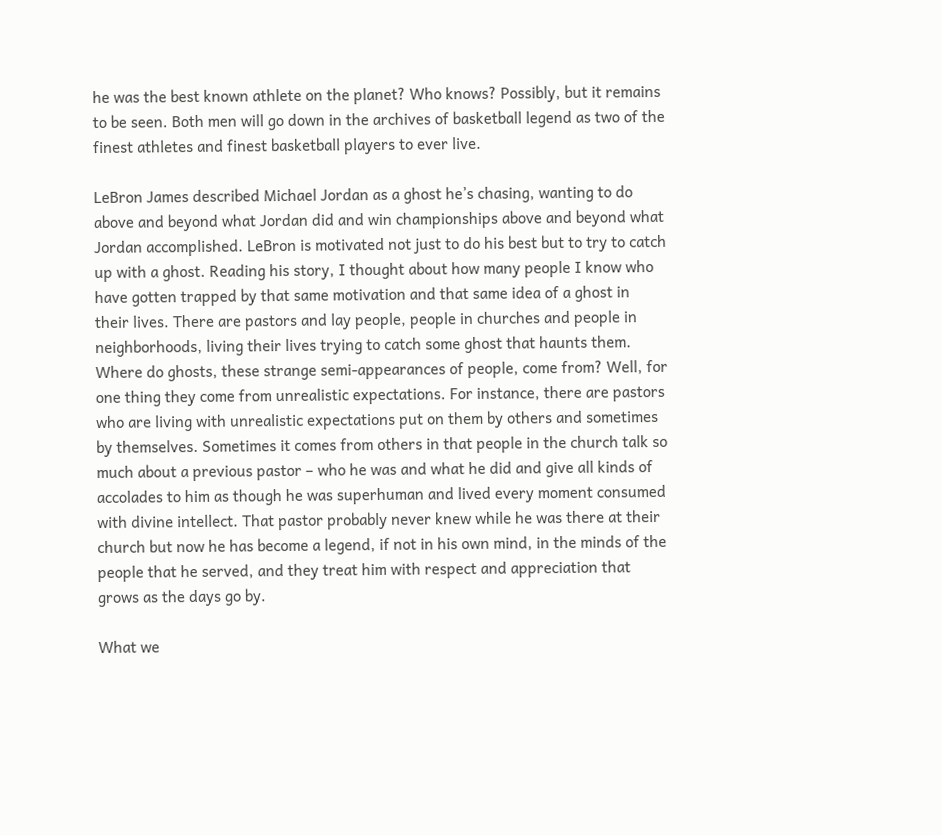he was the best known athlete on the planet? Who knows? Possibly, but it remains to be seen. Both men will go down in the archives of basketball legend as two of the finest athletes and finest basketball players to ever live.

LeBron James described Michael Jordan as a ghost he’s chasing, wanting to do above and beyond what Jordan did and win championships above and beyond what Jordan accomplished. LeBron is motivated not just to do his best but to try to catch up with a ghost. Reading his story, I thought about how many people I know who have gotten trapped by that same motivation and that same idea of a ghost in their lives. There are pastors and lay people, people in churches and people in neighborhoods, living their lives trying to catch some ghost that haunts them. Where do ghosts, these strange semi-appearances of people, come from? Well, for one thing they come from unrealistic expectations. For instance, there are pastors who are living with unrealistic expectations put on them by others and sometimes by themselves. Sometimes it comes from others in that people in the church talk so much about a previous pastor – who he was and what he did and give all kinds of accolades to him as though he was superhuman and lived every moment consumed with divine intellect. That pastor probably never knew while he was there at their church but now he has become a legend, if not in his own mind, in the minds of the people that he served, and they treat him with respect and appreciation that grows as the days go by.

What we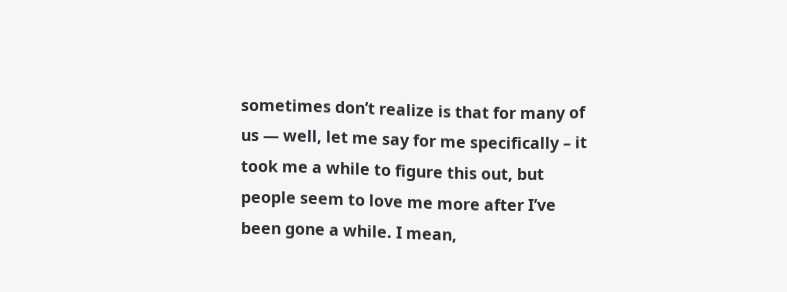sometimes don’t realize is that for many of us — well, let me say for me specifically – it took me a while to figure this out, but people seem to love me more after I’ve been gone a while. I mean,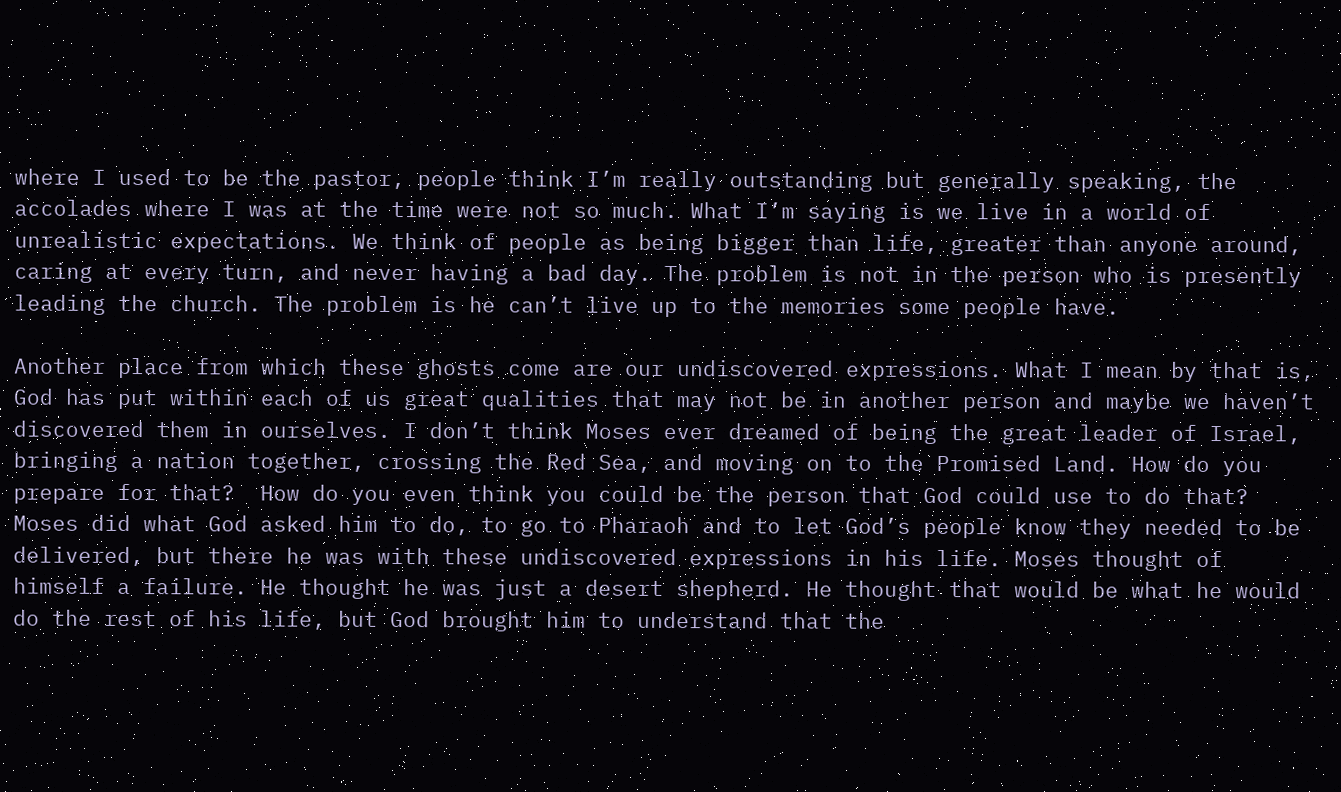where I used to be the pastor, people think I’m really outstanding but generally speaking, the accolades where I was at the time were not so much. What I’m saying is we live in a world of unrealistic expectations. We think of people as being bigger than life, greater than anyone around, caring at every turn, and never having a bad day. The problem is not in the person who is presently leading the church. The problem is he can’t live up to the memories some people have.

Another place from which these ghosts come are our undiscovered expressions. What I mean by that is, God has put within each of us great qualities that may not be in another person and maybe we haven’t discovered them in ourselves. I don’t think Moses ever dreamed of being the great leader of Israel, bringing a nation together, crossing the Red Sea, and moving on to the Promised Land. How do you prepare for that?  How do you even think you could be the person that God could use to do that? Moses did what God asked him to do, to go to Pharaoh and to let God’s people know they needed to be delivered, but there he was with these undiscovered expressions in his life. Moses thought of himself a failure. He thought he was just a desert shepherd. He thought that would be what he would do the rest of his life, but God brought him to understand that the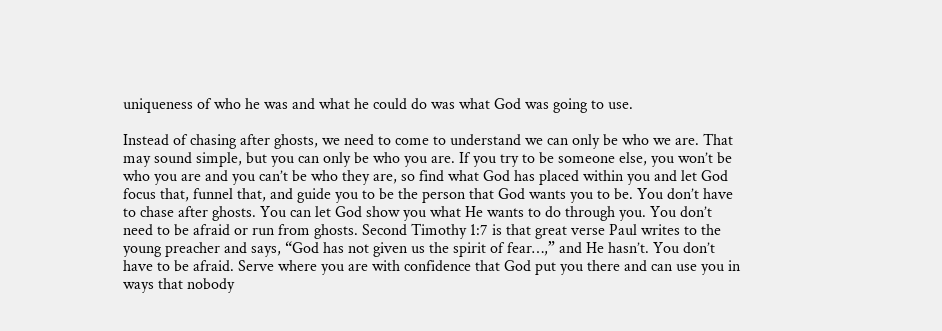uniqueness of who he was and what he could do was what God was going to use.

Instead of chasing after ghosts, we need to come to understand we can only be who we are. That may sound simple, but you can only be who you are. If you try to be someone else, you won’t be who you are and you can’t be who they are, so find what God has placed within you and let God focus that, funnel that, and guide you to be the person that God wants you to be. You don’t have to chase after ghosts. You can let God show you what He wants to do through you. You don’t need to be afraid or run from ghosts. Second Timothy 1:7 is that great verse Paul writes to the young preacher and says, “God has not given us the spirit of fear…,” and He hasn’t. You don’t have to be afraid. Serve where you are with confidence that God put you there and can use you in ways that nobody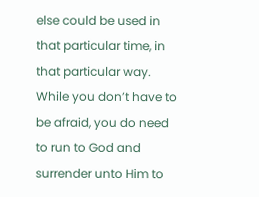else could be used in that particular time, in that particular way. While you don’t have to be afraid, you do need to run to God and surrender unto Him to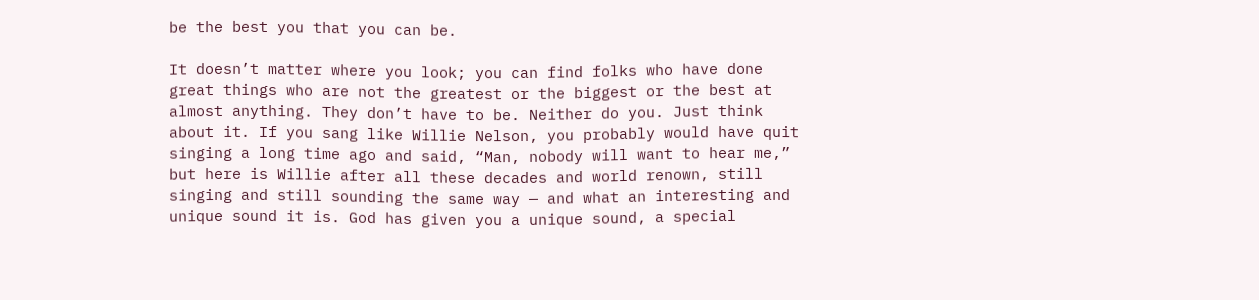be the best you that you can be.

It doesn’t matter where you look; you can find folks who have done great things who are not the greatest or the biggest or the best at almost anything. They don’t have to be. Neither do you. Just think about it. If you sang like Willie Nelson, you probably would have quit singing a long time ago and said, “Man, nobody will want to hear me,” but here is Willie after all these decades and world renown, still singing and still sounding the same way — and what an interesting and unique sound it is. God has given you a unique sound, a special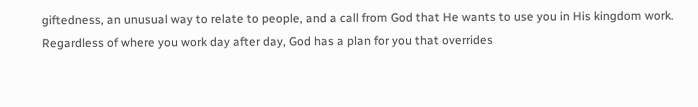giftedness, an unusual way to relate to people, and a call from God that He wants to use you in His kingdom work. Regardless of where you work day after day, God has a plan for you that overrides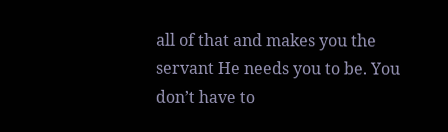all of that and makes you the servant He needs you to be. You don’t have to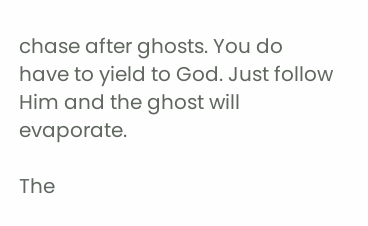chase after ghosts. You do have to yield to God. Just follow Him and the ghost will evaporate.

The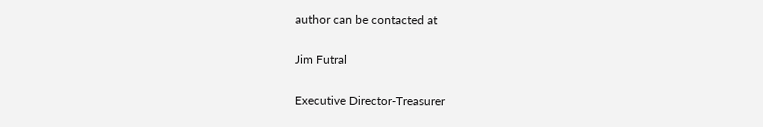author can be contacted at

Jim Futral

Executive Director-Treasurer